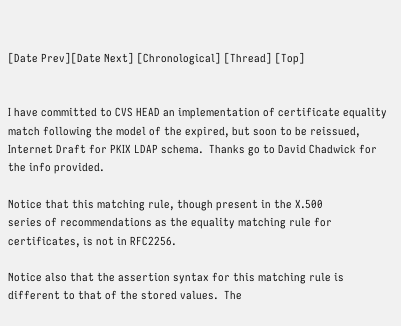[Date Prev][Date Next] [Chronological] [Thread] [Top]


I have committed to CVS HEAD an implementation of certificate equality
match following the model of the expired, but soon to be reissued,
Internet Draft for PKIX LDAP schema.  Thanks go to David Chadwick for
the info provided.

Notice that this matching rule, though present in the X.500
series of recommendations as the equality matching rule for
certificates, is not in RFC2256.

Notice also that the assertion syntax for this matching rule is
different to that of the stored values.  The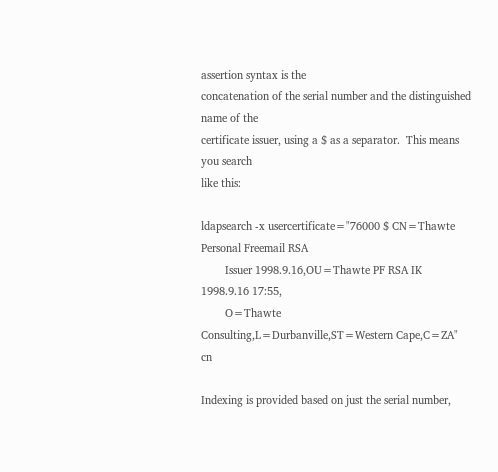assertion syntax is the
concatenation of the serial number and the distinguished name of the
certificate issuer, using a $ as a separator.  This means you search
like this:

ldapsearch -x usercertificate="76000 $ CN=Thawte Personal Freemail RSA
        Issuer 1998.9.16,OU=Thawte PF RSA IK 1998.9.16 17:55,
        O=Thawte Consulting,L=Durbanville,ST=Western Cape,C=ZA" cn

Indexing is provided based on just the serial number,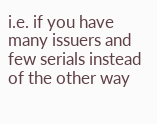i.e. if you have
many issuers and few serials instead of the other way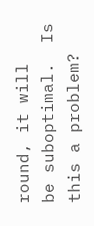round, it will
be suboptimal.  Is this a problem?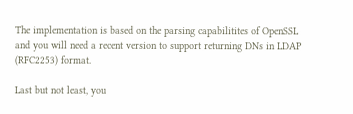The implementation is based on the parsing capabilitites of OpenSSL
and you will need a recent version to support returning DNs in LDAP
(RFC2253) format.

Last but not least, you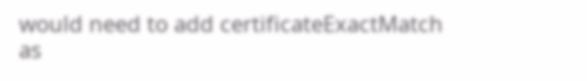would need to add certificateExactMatch
as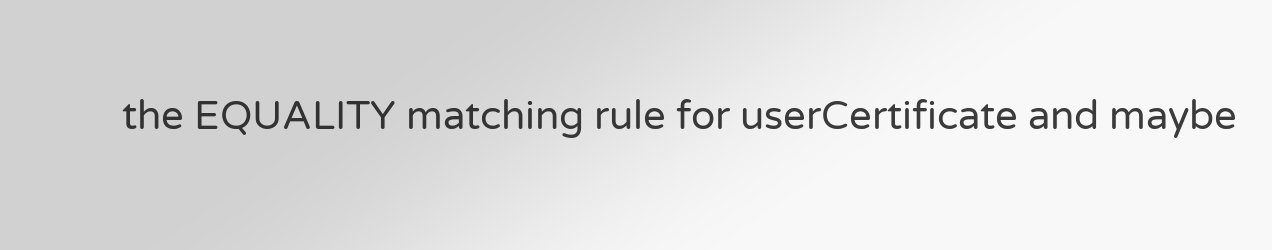the EQUALITY matching rule for userCertificate and maybe